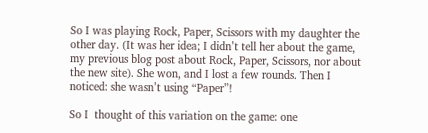So I was playing Rock, Paper, Scissors with my daughter the other day. (It was her idea; I didn’t tell her about the game, my previous blog post about Rock, Paper, Scissors, nor about the new site). She won, and I lost a few rounds. Then I noticed: she wasn’t using “Paper”!

So I  thought of this variation on the game: one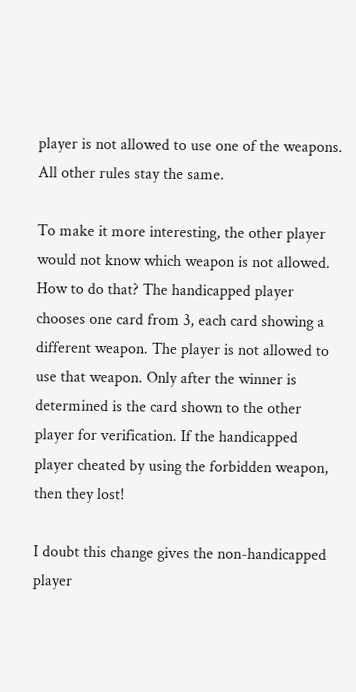player is not allowed to use one of the weapons. All other rules stay the same.

To make it more interesting, the other player would not know which weapon is not allowed. How to do that? The handicapped player chooses one card from 3, each card showing a different weapon. The player is not allowed to use that weapon. Only after the winner is determined is the card shown to the other player for verification. If the handicapped player cheated by using the forbidden weapon, then they lost!

I doubt this change gives the non-handicapped player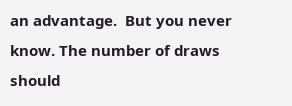an advantage.  But you never know. The number of draws should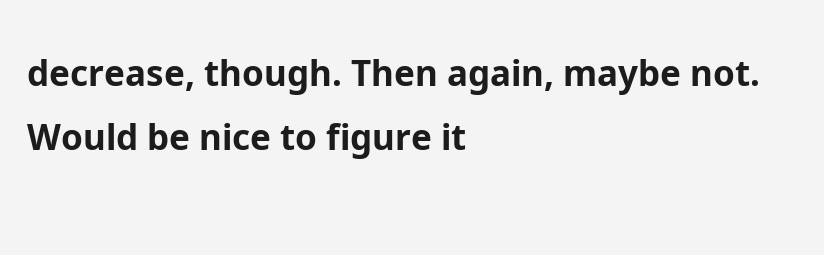decrease, though. Then again, maybe not. Would be nice to figure it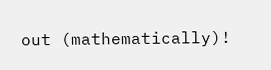out (mathematically)!